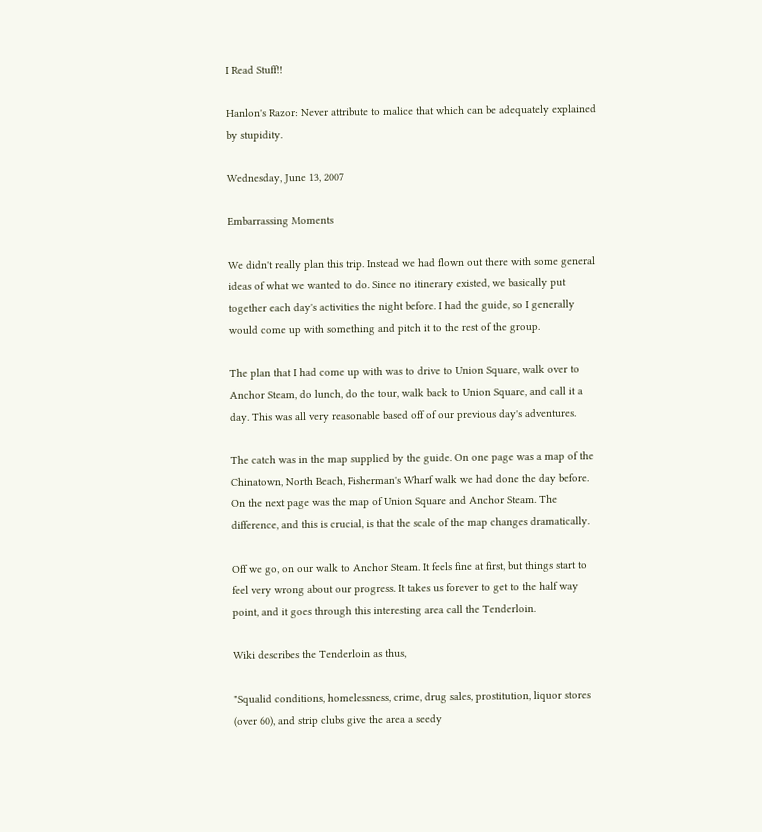I Read Stuff!!

Hanlon's Razor: Never attribute to malice that which can be adequately explained by stupidity.

Wednesday, June 13, 2007

Embarrassing Moments

We didn't really plan this trip. Instead we had flown out there with some general ideas of what we wanted to do. Since no itinerary existed, we basically put together each day's activities the night before. I had the guide, so I generally would come up with something and pitch it to the rest of the group.

The plan that I had come up with was to drive to Union Square, walk over to Anchor Steam, do lunch, do the tour, walk back to Union Square, and call it a day. This was all very reasonable based off of our previous day's adventures.

The catch was in the map supplied by the guide. On one page was a map of the Chinatown, North Beach, Fisherman's Wharf walk we had done the day before. On the next page was the map of Union Square and Anchor Steam. The difference, and this is crucial, is that the scale of the map changes dramatically.

Off we go, on our walk to Anchor Steam. It feels fine at first, but things start to feel very wrong about our progress. It takes us forever to get to the half way point, and it goes through this interesting area call the Tenderloin.

Wiki describes the Tenderloin as thus,

"Squalid conditions, homelessness, crime, drug sales, prostitution, liquor stores (over 60), and strip clubs give the area a seedy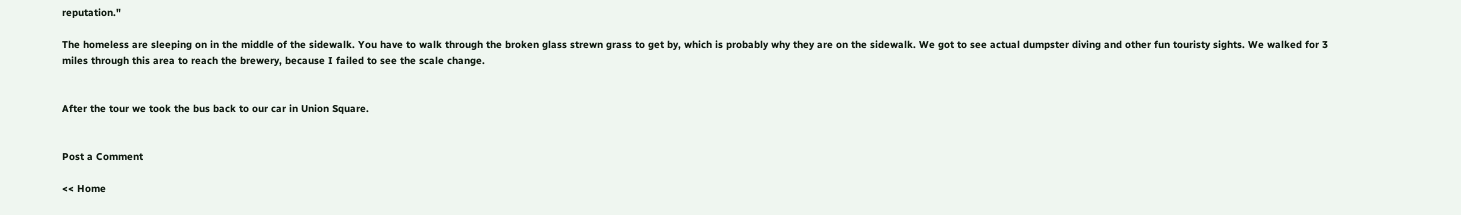reputation."

The homeless are sleeping on in the middle of the sidewalk. You have to walk through the broken glass strewn grass to get by, which is probably why they are on the sidewalk. We got to see actual dumpster diving and other fun touristy sights. We walked for 3 miles through this area to reach the brewery, because I failed to see the scale change.


After the tour we took the bus back to our car in Union Square.


Post a Comment

<< Home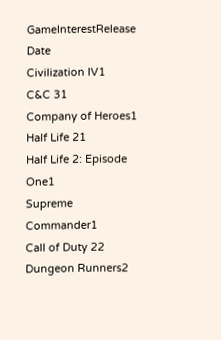GameInterestRelease Date
Civilization IV1
C&C 31
Company of Heroes1
Half Life 21
Half Life 2: Episode One1
Supreme Commander1
Call of Duty 22
Dungeon Runners2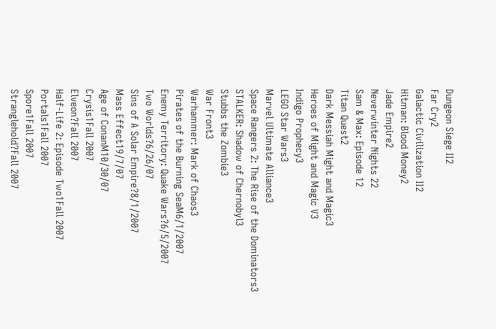Dungeon Siege II2
Far Cry2
Galactic Civilization II2
Hitman: Blood Money2
Jade Empire2
Neverwinter Nights 22
Sam & Max: Episode 12
Titan Quest2
Dark Messiah Might and Magic3
Heroes of Might and Magic V3
Indigo Prophecy3
LEGO Star Wars3
Marvel Ultimate Alliance3
Space Rangers 2: The Rise of the Dominators3
STALKER: Shadow of Chernobyl3
Stubbs the Zombie3
War Front3
Warhammer: Mark of Chaos3
Pirates of the Burning SeaM6/1/2007
Enemy Territory: Quake Wars?6/5/2007
Two Worlds?6/26/07
Sins of A Solar Empire?8/1/2007
Mass Effect19/7/07
Age of ConanM10/30/07
Crysis1Fall 2007
Elveon?Fall 2007
Half-Life 2: Episode Two1Fall 2007
Portals1Fall 2007
Spore1Fall 2007
Stranglehold?Fall 2007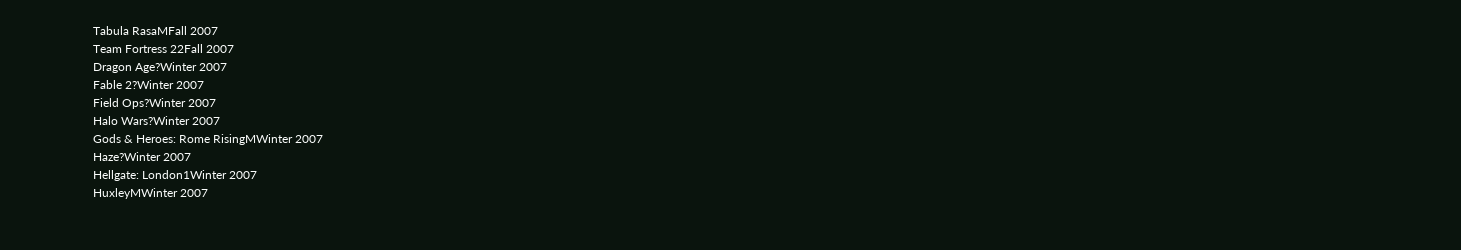Tabula RasaMFall 2007
Team Fortress 22Fall 2007
Dragon Age?Winter 2007
Fable 2?Winter 2007
Field Ops?Winter 2007
Halo Wars?Winter 2007
Gods & Heroes: Rome RisingMWinter 2007
Haze?Winter 2007
Hellgate: London1Winter 2007
HuxleyMWinter 2007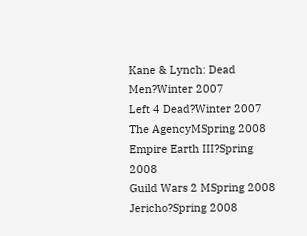Kane & Lynch: Dead Men?Winter 2007
Left 4 Dead?Winter 2007
The AgencyMSpring 2008
Empire Earth III?Spring 2008
Guild Wars 2 MSpring 2008
Jericho?Spring 2008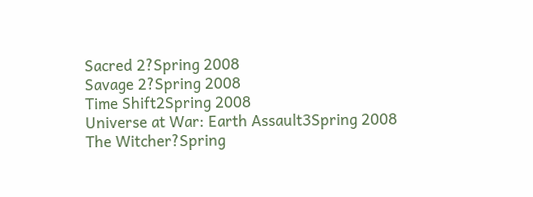Sacred 2?Spring 2008
Savage 2?Spring 2008
Time Shift2Spring 2008
Universe at War: Earth Assault3Spring 2008
The Witcher?Spring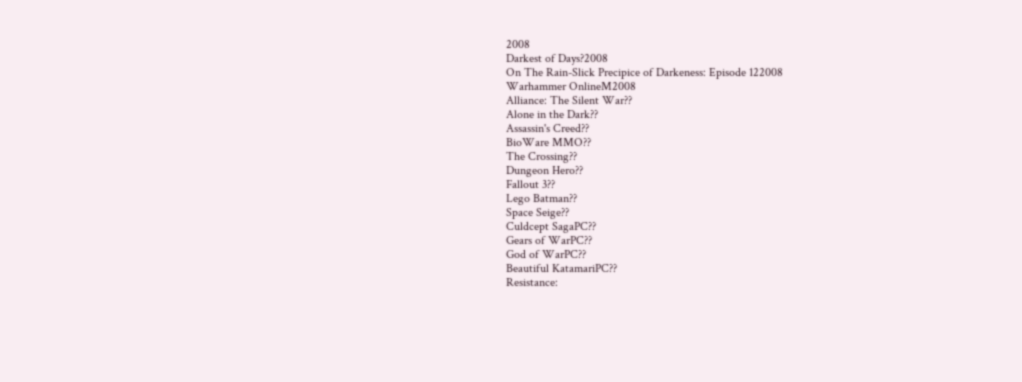2008
Darkest of Days?2008
On The Rain-Slick Precipice of Darkeness: Episode 122008
Warhammer OnlineM2008
Alliance: The Silent War??
Alone in the Dark??
Assassin's Creed??
BioWare MMO??
The Crossing??
Dungeon Hero??
Fallout 3??
Lego Batman??
Space Seige??
Culdcept SagaPC??
Gears of WarPC??
God of WarPC??
Beautiful KatamariPC??
Resistance: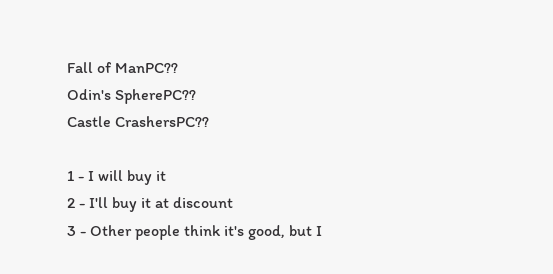Fall of ManPC??
Odin's SpherePC??
Castle CrashersPC??

1 - I will buy it
2 - I'll buy it at discount
3 - Other people think it's good, but I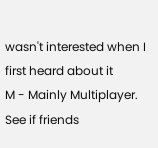wasn't interested when I first heard about it
M - Mainly Multiplayer. See if friends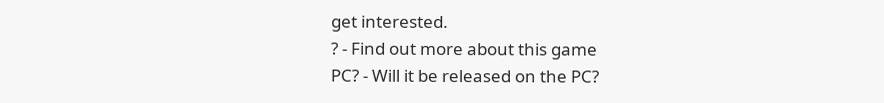get interested.
? - Find out more about this game
PC? - Will it be released on the PC?